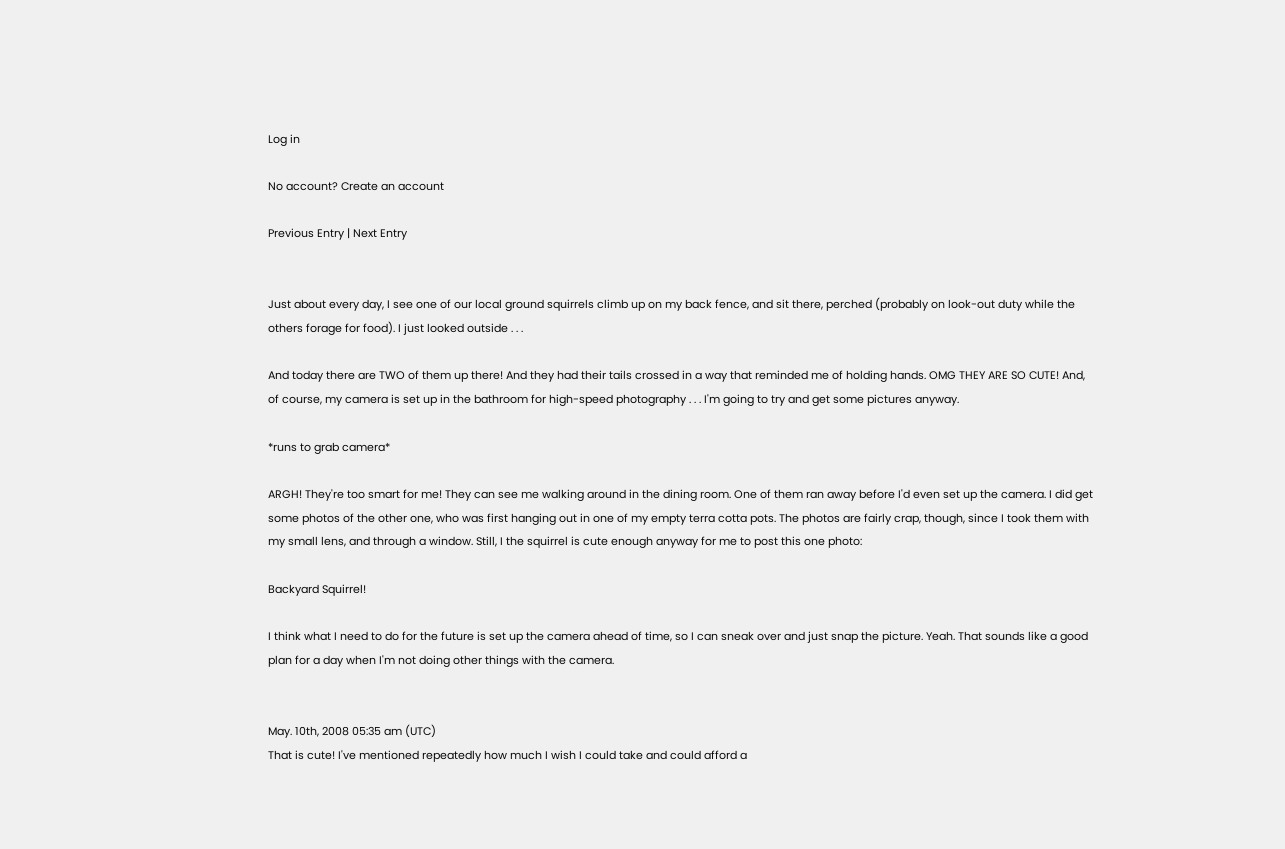Log in

No account? Create an account

Previous Entry | Next Entry


Just about every day, I see one of our local ground squirrels climb up on my back fence, and sit there, perched (probably on look-out duty while the others forage for food). I just looked outside . . .

And today there are TWO of them up there! And they had their tails crossed in a way that reminded me of holding hands. OMG THEY ARE SO CUTE! And, of course, my camera is set up in the bathroom for high-speed photography . . . I'm going to try and get some pictures anyway.

*runs to grab camera*

ARGH! They're too smart for me! They can see me walking around in the dining room. One of them ran away before I'd even set up the camera. I did get some photos of the other one, who was first hanging out in one of my empty terra cotta pots. The photos are fairly crap, though, since I took them with my small lens, and through a window. Still, I the squirrel is cute enough anyway for me to post this one photo:

Backyard Squirrel!

I think what I need to do for the future is set up the camera ahead of time, so I can sneak over and just snap the picture. Yeah. That sounds like a good plan for a day when I'm not doing other things with the camera.


May. 10th, 2008 05:35 am (UTC)
That is cute! I've mentioned repeatedly how much I wish I could take and could afford a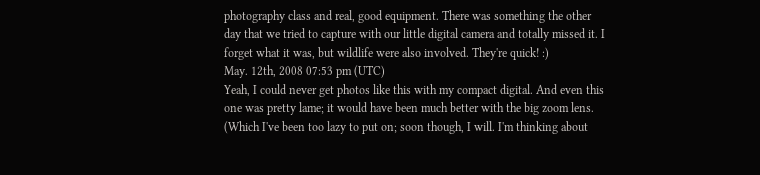photography class and real, good equipment. There was something the other day that we tried to capture with our little digital camera and totally missed it. I forget what it was, but wildlife were also involved. They're quick! :)
May. 12th, 2008 07:53 pm (UTC)
Yeah, I could never get photos like this with my compact digital. And even this one was pretty lame; it would have been much better with the big zoom lens. (Which I've been too lazy to put on; soon though, I will. I'm thinking about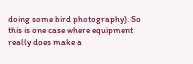doing some bird photography). So this is one case where equipment really does make a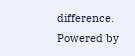difference.
Powered by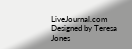LiveJournal.com
Designed by Teresa Jones